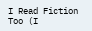I Read Fiction Too (I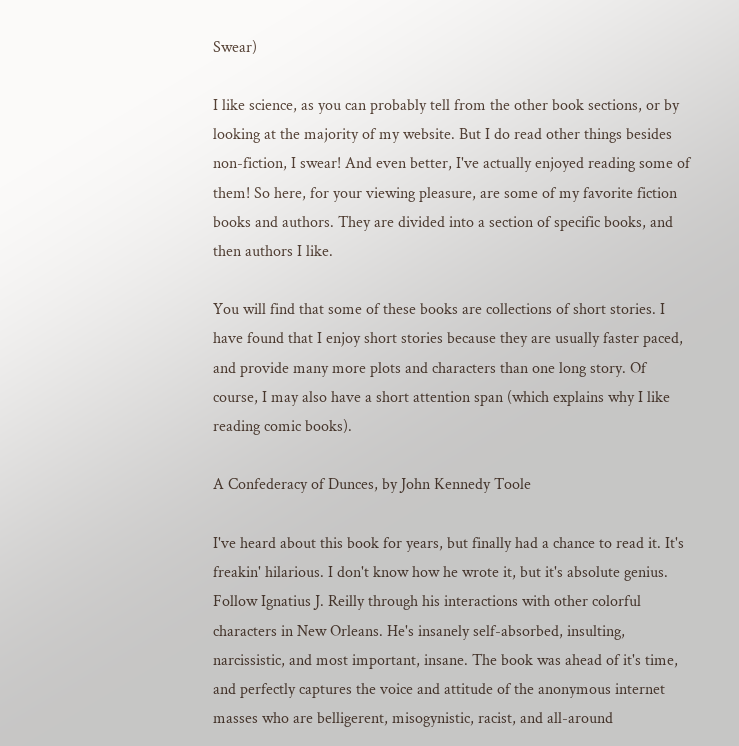Swear)

I like science, as you can probably tell from the other book sections, or by looking at the majority of my website. But I do read other things besides non-fiction, I swear! And even better, I've actually enjoyed reading some of them! So here, for your viewing pleasure, are some of my favorite fiction books and authors. They are divided into a section of specific books, and then authors I like.

You will find that some of these books are collections of short stories. I have found that I enjoy short stories because they are usually faster paced, and provide many more plots and characters than one long story. Of course, I may also have a short attention span (which explains why I like reading comic books).

A Confederacy of Dunces, by John Kennedy Toole

I've heard about this book for years, but finally had a chance to read it. It's freakin' hilarious. I don't know how he wrote it, but it's absolute genius. Follow Ignatius J. Reilly through his interactions with other colorful characters in New Orleans. He's insanely self-absorbed, insulting, narcissistic, and most important, insane. The book was ahead of it's time, and perfectly captures the voice and attitude of the anonymous internet masses who are belligerent, misogynistic, racist, and all-around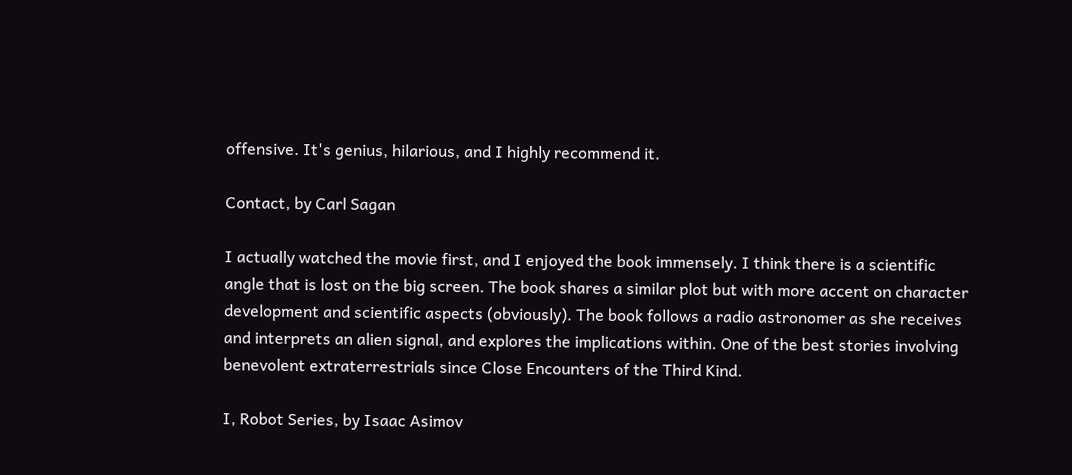offensive. It's genius, hilarious, and I highly recommend it.

Contact, by Carl Sagan

I actually watched the movie first, and I enjoyed the book immensely. I think there is a scientific angle that is lost on the big screen. The book shares a similar plot but with more accent on character development and scientific aspects (obviously). The book follows a radio astronomer as she receives and interprets an alien signal, and explores the implications within. One of the best stories involving benevolent extraterrestrials since Close Encounters of the Third Kind.

I, Robot Series, by Isaac Asimov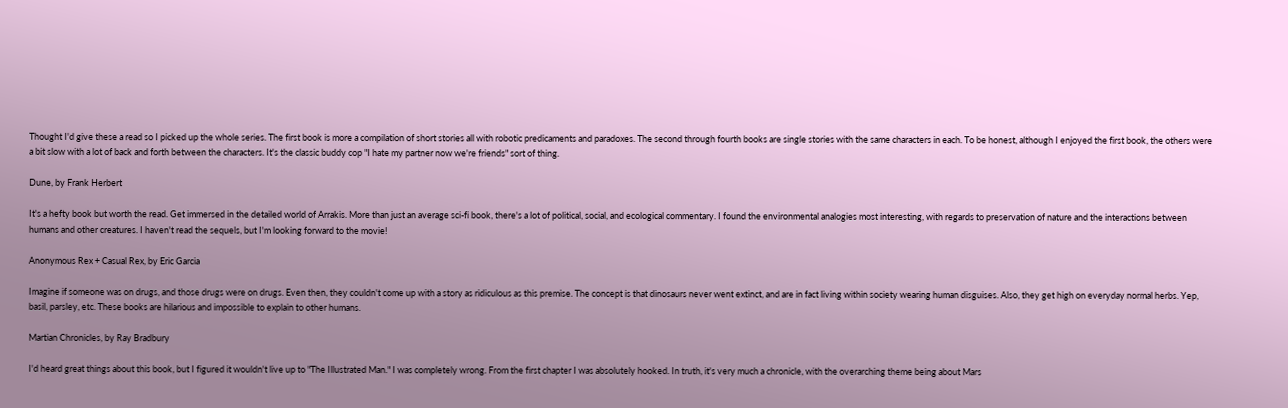Thought I'd give these a read so I picked up the whole series. The first book is more a compilation of short stories all with robotic predicaments and paradoxes. The second through fourth books are single stories with the same characters in each. To be honest, although I enjoyed the first book, the others were a bit slow with a lot of back and forth between the characters. It's the classic buddy cop "I hate my partner now we're friends" sort of thing.

Dune, by Frank Herbert

It's a hefty book but worth the read. Get immersed in the detailed world of Arrakis. More than just an average sci-fi book, there's a lot of political, social, and ecological commentary. I found the environmental analogies most interesting, with regards to preservation of nature and the interactions between humans and other creatures. I haven't read the sequels, but I'm looking forward to the movie!

Anonymous Rex + Casual Rex, by Eric Garcia

Imagine if someone was on drugs, and those drugs were on drugs. Even then, they couldn't come up with a story as ridiculous as this premise. The concept is that dinosaurs never went extinct, and are in fact living within society wearing human disguises. Also, they get high on everyday normal herbs. Yep, basil, parsley, etc. These books are hilarious and impossible to explain to other humans.

Martian Chronicles, by Ray Bradbury

I'd heard great things about this book, but I figured it wouldn't live up to "The Illustrated Man." I was completely wrong. From the first chapter I was absolutely hooked. In truth, it's very much a chronicle, with the overarching theme being about Mars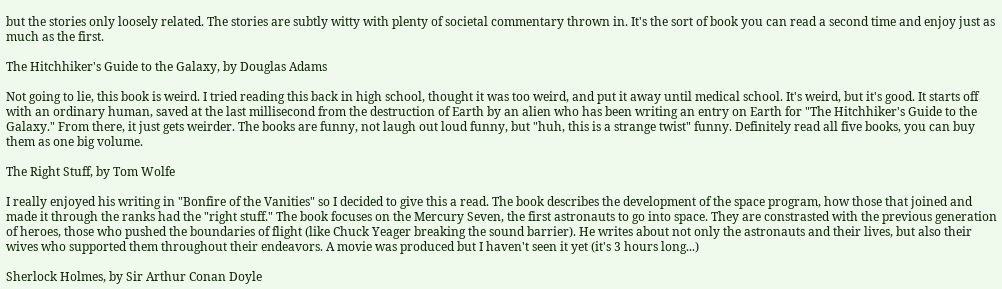but the stories only loosely related. The stories are subtly witty with plenty of societal commentary thrown in. It's the sort of book you can read a second time and enjoy just as much as the first.

The Hitchhiker's Guide to the Galaxy, by Douglas Adams

Not going to lie, this book is weird. I tried reading this back in high school, thought it was too weird, and put it away until medical school. It's weird, but it's good. It starts off with an ordinary human, saved at the last millisecond from the destruction of Earth by an alien who has been writing an entry on Earth for "The Hitchhiker's Guide to the Galaxy." From there, it just gets weirder. The books are funny, not laugh out loud funny, but "huh, this is a strange twist" funny. Definitely read all five books, you can buy them as one big volume.

The Right Stuff, by Tom Wolfe

I really enjoyed his writing in "Bonfire of the Vanities" so I decided to give this a read. The book describes the development of the space program, how those that joined and made it through the ranks had the "right stuff." The book focuses on the Mercury Seven, the first astronauts to go into space. They are constrasted with the previous generation of heroes, those who pushed the boundaries of flight (like Chuck Yeager breaking the sound barrier). He writes about not only the astronauts and their lives, but also their wives who supported them throughout their endeavors. A movie was produced but I haven't seen it yet (it's 3 hours long...)

Sherlock Holmes, by Sir Arthur Conan Doyle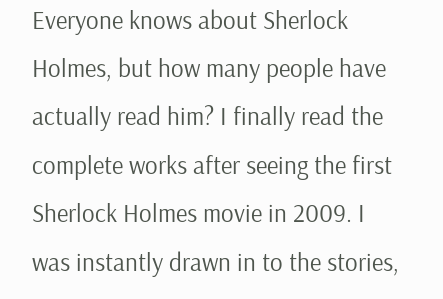Everyone knows about Sherlock Holmes, but how many people have actually read him? I finally read the complete works after seeing the first Sherlock Holmes movie in 2009. I was instantly drawn in to the stories,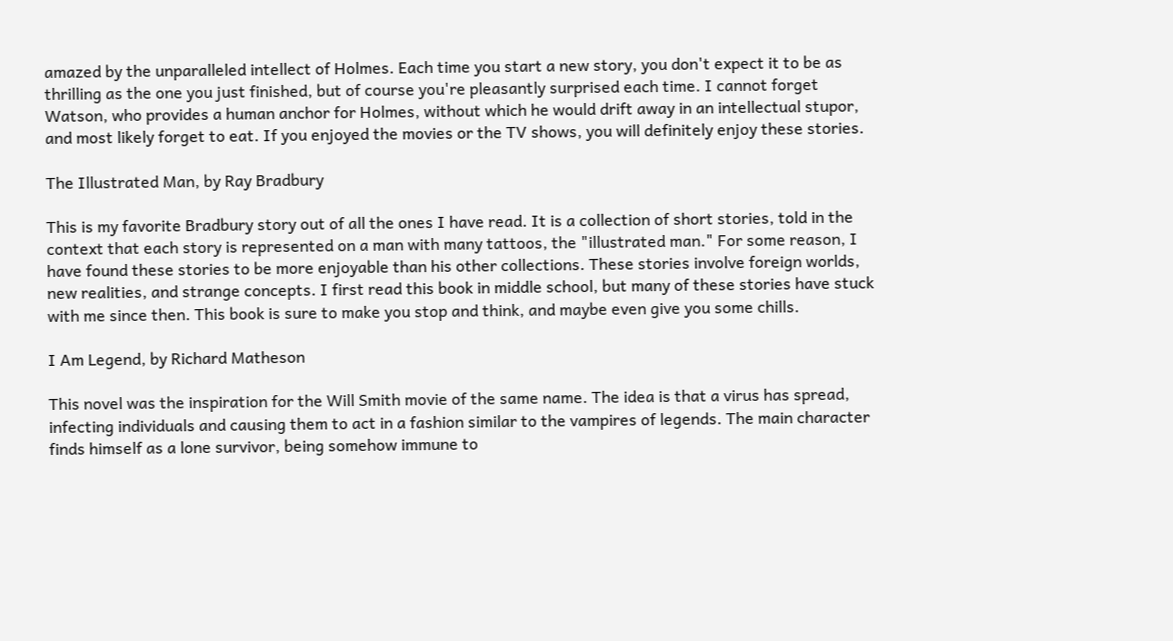amazed by the unparalleled intellect of Holmes. Each time you start a new story, you don't expect it to be as thrilling as the one you just finished, but of course you're pleasantly surprised each time. I cannot forget Watson, who provides a human anchor for Holmes, without which he would drift away in an intellectual stupor, and most likely forget to eat. If you enjoyed the movies or the TV shows, you will definitely enjoy these stories.

The Illustrated Man, by Ray Bradbury

This is my favorite Bradbury story out of all the ones I have read. It is a collection of short stories, told in the context that each story is represented on a man with many tattoos, the "illustrated man." For some reason, I have found these stories to be more enjoyable than his other collections. These stories involve foreign worlds, new realities, and strange concepts. I first read this book in middle school, but many of these stories have stuck with me since then. This book is sure to make you stop and think, and maybe even give you some chills.

I Am Legend, by Richard Matheson

This novel was the inspiration for the Will Smith movie of the same name. The idea is that a virus has spread, infecting individuals and causing them to act in a fashion similar to the vampires of legends. The main character finds himself as a lone survivor, being somehow immune to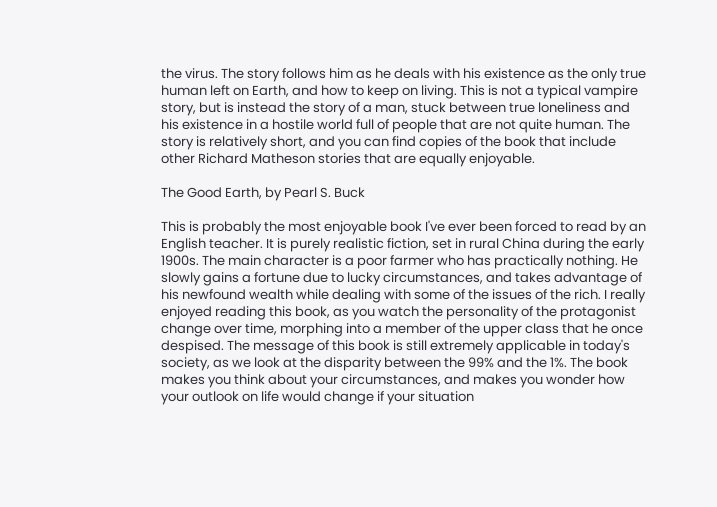the virus. The story follows him as he deals with his existence as the only true human left on Earth, and how to keep on living. This is not a typical vampire story, but is instead the story of a man, stuck between true loneliness and his existence in a hostile world full of people that are not quite human. The story is relatively short, and you can find copies of the book that include other Richard Matheson stories that are equally enjoyable.

The Good Earth, by Pearl S. Buck

This is probably the most enjoyable book I've ever been forced to read by an English teacher. It is purely realistic fiction, set in rural China during the early 1900s. The main character is a poor farmer who has practically nothing. He slowly gains a fortune due to lucky circumstances, and takes advantage of his newfound wealth while dealing with some of the issues of the rich. I really enjoyed reading this book, as you watch the personality of the protagonist change over time, morphing into a member of the upper class that he once despised. The message of this book is still extremely applicable in today's society, as we look at the disparity between the 99% and the 1%. The book makes you think about your circumstances, and makes you wonder how your outlook on life would change if your situation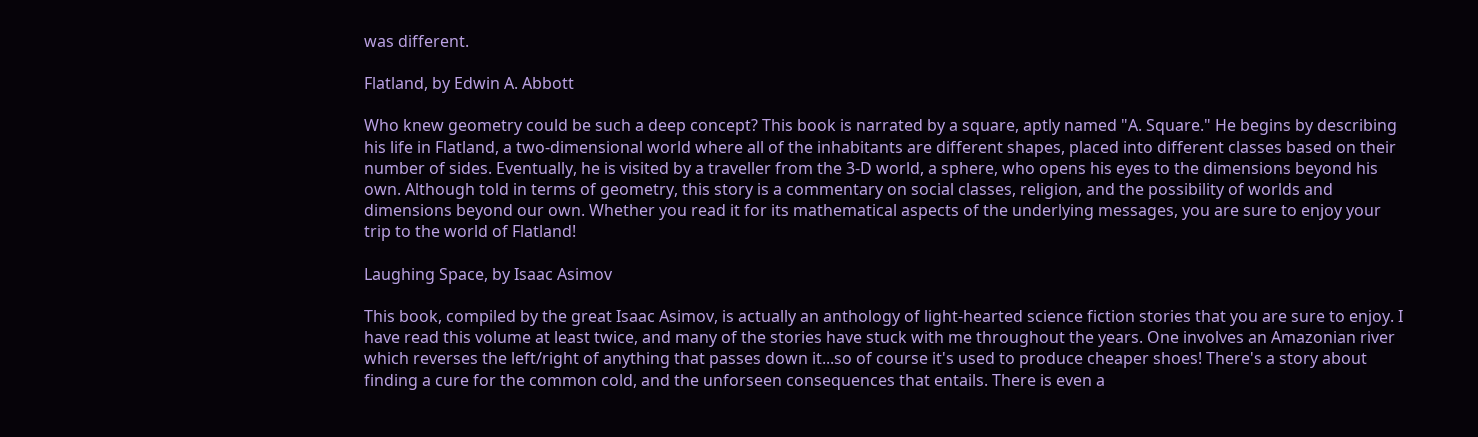was different.

Flatland, by Edwin A. Abbott

Who knew geometry could be such a deep concept? This book is narrated by a square, aptly named "A. Square." He begins by describing his life in Flatland, a two-dimensional world where all of the inhabitants are different shapes, placed into different classes based on their number of sides. Eventually, he is visited by a traveller from the 3-D world, a sphere, who opens his eyes to the dimensions beyond his own. Although told in terms of geometry, this story is a commentary on social classes, religion, and the possibility of worlds and dimensions beyond our own. Whether you read it for its mathematical aspects of the underlying messages, you are sure to enjoy your trip to the world of Flatland!

Laughing Space, by Isaac Asimov

This book, compiled by the great Isaac Asimov, is actually an anthology of light-hearted science fiction stories that you are sure to enjoy. I have read this volume at least twice, and many of the stories have stuck with me throughout the years. One involves an Amazonian river which reverses the left/right of anything that passes down it...so of course it's used to produce cheaper shoes! There's a story about finding a cure for the common cold, and the unforseen consequences that entails. There is even a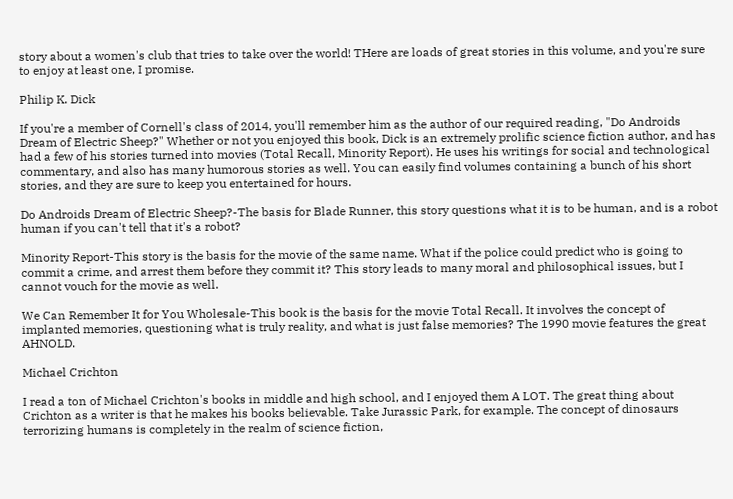story about a women's club that tries to take over the world! THere are loads of great stories in this volume, and you're sure to enjoy at least one, I promise.

Philip K. Dick

If you're a member of Cornell's class of 2014, you'll remember him as the author of our required reading, "Do Androids Dream of Electric Sheep?" Whether or not you enjoyed this book, Dick is an extremely prolific science fiction author, and has had a few of his stories turned into movies (Total Recall, Minority Report). He uses his writings for social and technological commentary, and also has many humorous stories as well. You can easily find volumes containing a bunch of his short stories, and they are sure to keep you entertained for hours.

Do Androids Dream of Electric Sheep?-The basis for Blade Runner, this story questions what it is to be human, and is a robot human if you can't tell that it's a robot?

Minority Report-This story is the basis for the movie of the same name. What if the police could predict who is going to commit a crime, and arrest them before they commit it? This story leads to many moral and philosophical issues, but I cannot vouch for the movie as well.

We Can Remember It for You Wholesale-This book is the basis for the movie Total Recall. It involves the concept of implanted memories, questioning what is truly reality, and what is just false memories? The 1990 movie features the great AHNOLD.

Michael Crichton

I read a ton of Michael Crichton's books in middle and high school, and I enjoyed them A LOT. The great thing about Crichton as a writer is that he makes his books believable. Take Jurassic Park, for example. The concept of dinosaurs terrorizing humans is completely in the realm of science fiction,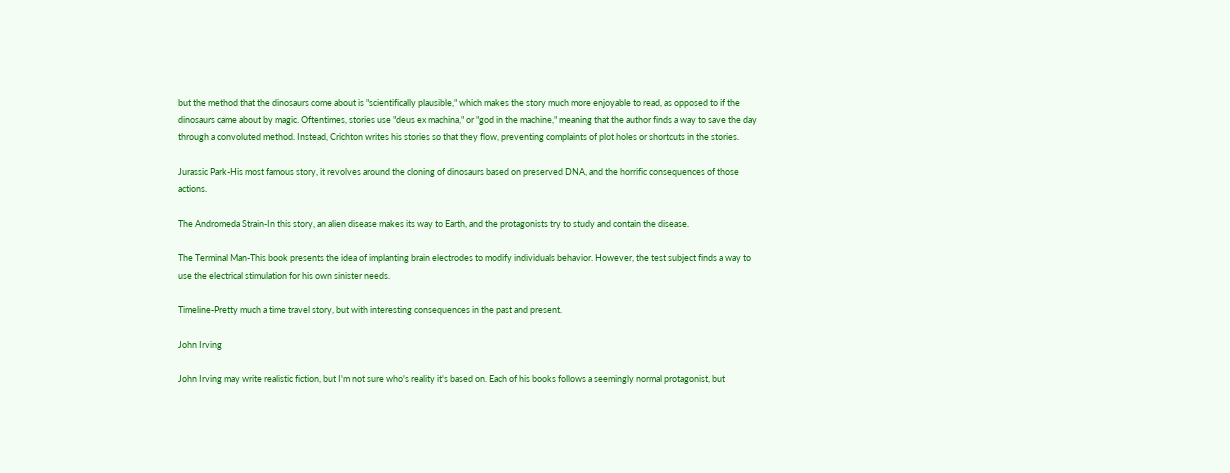but the method that the dinosaurs come about is "scientifically plausible," which makes the story much more enjoyable to read, as opposed to if the dinosaurs came about by magic. Oftentimes, stories use "deus ex machina," or "god in the machine," meaning that the author finds a way to save the day through a convoluted method. Instead, Crichton writes his stories so that they flow, preventing complaints of plot holes or shortcuts in the stories.

Jurassic Park-His most famous story, it revolves around the cloning of dinosaurs based on preserved DNA, and the horrific consequences of those actions.

The Andromeda Strain-In this story, an alien disease makes its way to Earth, and the protagonists try to study and contain the disease.

The Terminal Man-This book presents the idea of implanting brain electrodes to modify individuals behavior. However, the test subject finds a way to use the electrical stimulation for his own sinister needs.

Timeline-Pretty much a time travel story, but with interesting consequences in the past and present.

John Irving

John Irving may write realistic fiction, but I'm not sure who's reality it's based on. Each of his books follows a seemingly normal protagonist, but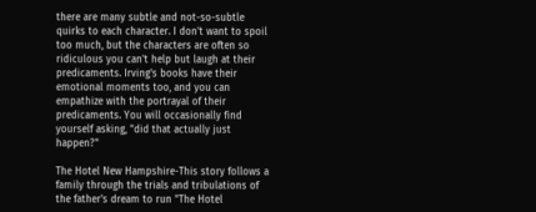there are many subtle and not-so-subtle quirks to each character. I don't want to spoil too much, but the characters are often so ridiculous you can't help but laugh at their predicaments. Irving's books have their emotional moments too, and you can empathize with the portrayal of their predicaments. You will occasionally find yourself asking, "did that actually just happen?"

The Hotel New Hampshire-This story follows a family through the trials and tribulations of the father's dream to run "The Hotel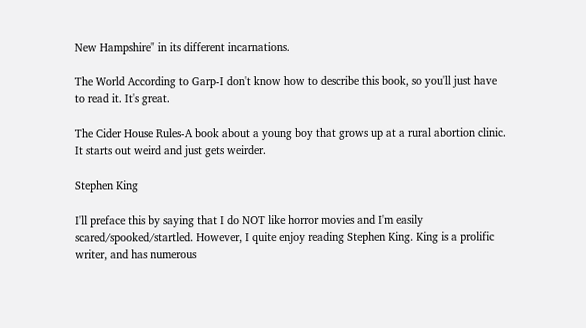New Hampshire" in its different incarnations.

The World According to Garp-I don't know how to describe this book, so you'll just have to read it. It's great.

The Cider House Rules-A book about a young boy that grows up at a rural abortion clinic. It starts out weird and just gets weirder.

Stephen King

I'll preface this by saying that I do NOT like horror movies and I'm easily scared/spooked/startled. However, I quite enjoy reading Stephen King. King is a prolific writer, and has numerous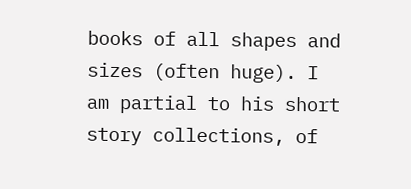books of all shapes and sizes (often huge). I am partial to his short story collections, of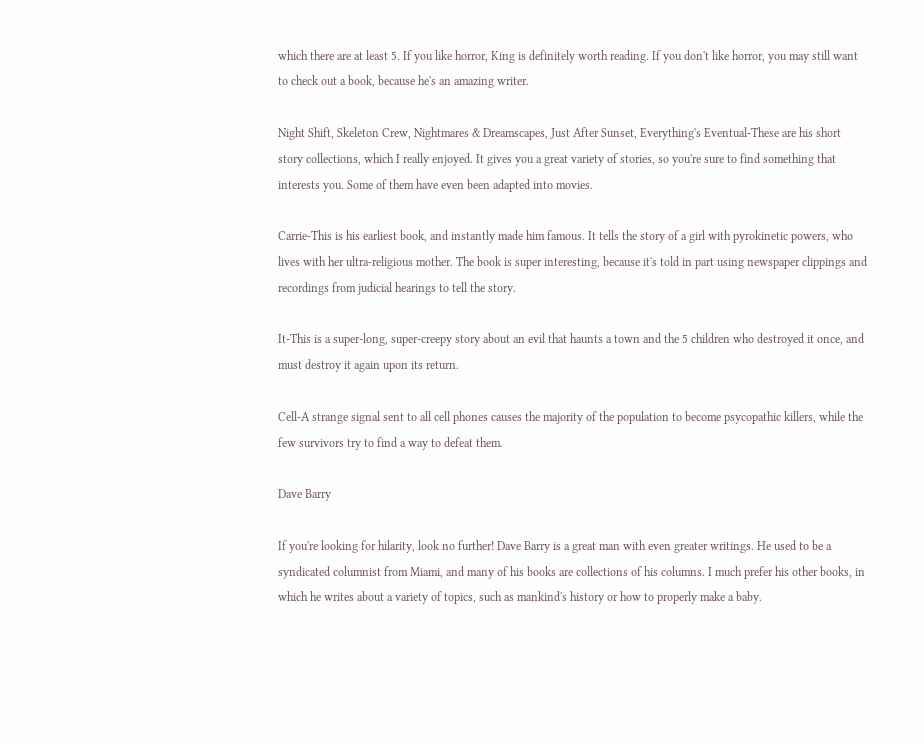which there are at least 5. If you like horror, King is definitely worth reading. If you don't like horror, you may still want to check out a book, because he's an amazing writer.

Night Shift, Skeleton Crew, Nightmares & Dreamscapes, Just After Sunset, Everything's Eventual-These are his short story collections, which I really enjoyed. It gives you a great variety of stories, so you're sure to find something that interests you. Some of them have even been adapted into movies.

Carrie-This is his earliest book, and instantly made him famous. It tells the story of a girl with pyrokinetic powers, who lives with her ultra-religious mother. The book is super interesting, because it's told in part using newspaper clippings and recordings from judicial hearings to tell the story.

It-This is a super-long, super-creepy story about an evil that haunts a town and the 5 children who destroyed it once, and must destroy it again upon its return.

Cell-A strange signal sent to all cell phones causes the majority of the population to become psycopathic killers, while the few survivors try to find a way to defeat them.

Dave Barry

If you're looking for hilarity, look no further! Dave Barry is a great man with even greater writings. He used to be a syndicated columnist from Miami, and many of his books are collections of his columns. I much prefer his other books, in which he writes about a variety of topics, such as mankind's history or how to properly make a baby.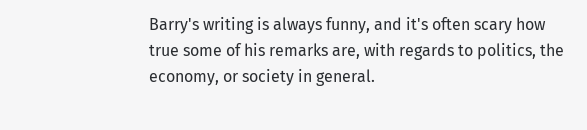Barry's writing is always funny, and it's often scary how true some of his remarks are, with regards to politics, the economy, or society in general.